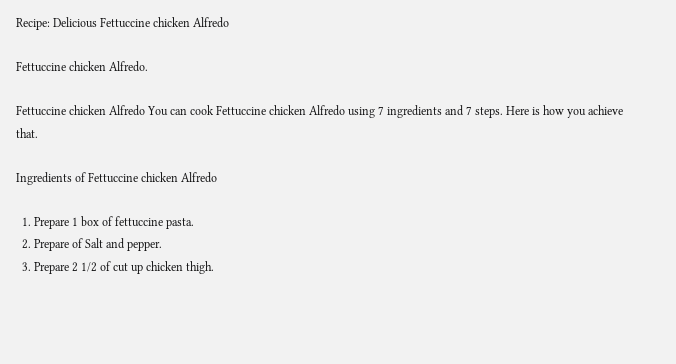Recipe: Delicious Fettuccine chicken Alfredo

Fettuccine chicken Alfredo.

Fettuccine chicken Alfredo You can cook Fettuccine chicken Alfredo using 7 ingredients and 7 steps. Here is how you achieve that.

Ingredients of Fettuccine chicken Alfredo

  1. Prepare 1 box of fettuccine pasta.
  2. Prepare of Salt and pepper.
  3. Prepare 2 1/2 of cut up chicken thigh.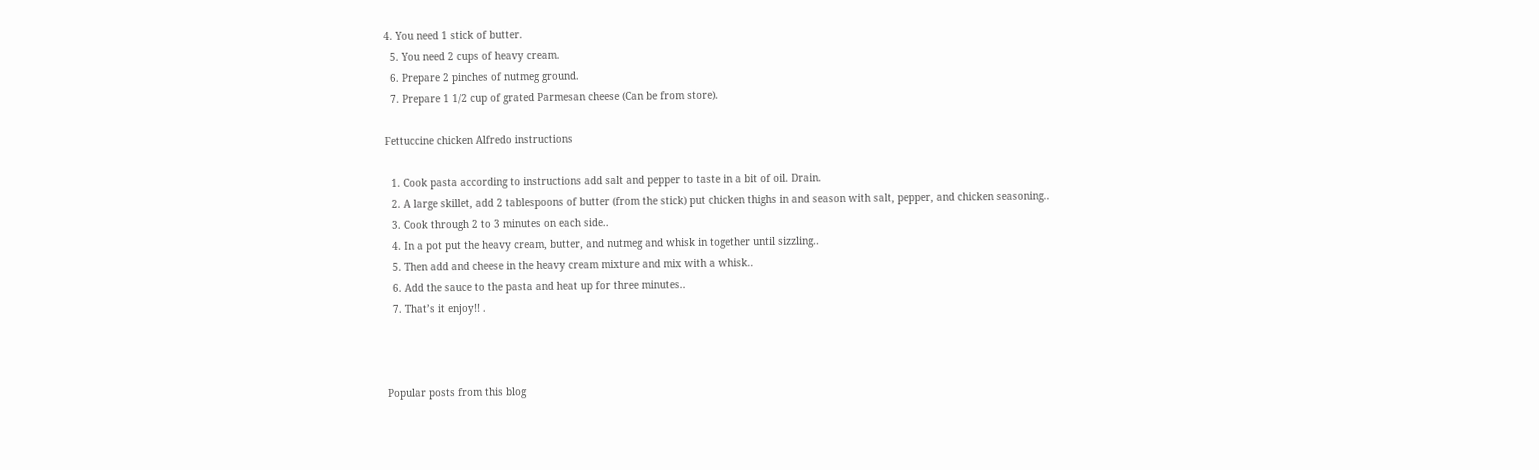4. You need 1 stick of butter.
  5. You need 2 cups of heavy cream.
  6. Prepare 2 pinches of nutmeg ground.
  7. Prepare 1 1/2 cup of grated Parmesan cheese (Can be from store).

Fettuccine chicken Alfredo instructions

  1. Cook pasta according to instructions add salt and pepper to taste in a bit of oil. Drain.
  2. A large skillet, add 2 tablespoons of butter (from the stick) put chicken thighs in and season with salt, pepper, and chicken seasoning..
  3. Cook through 2 to 3 minutes on each side..
  4. In a pot put the heavy cream, butter, and nutmeg and whisk in together until sizzling..
  5. Then add and cheese in the heavy cream mixture and mix with a whisk..
  6. Add the sauce to the pasta and heat up for three minutes..
  7. That’s it enjoy!! .



Popular posts from this blog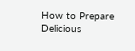How to Prepare Delicious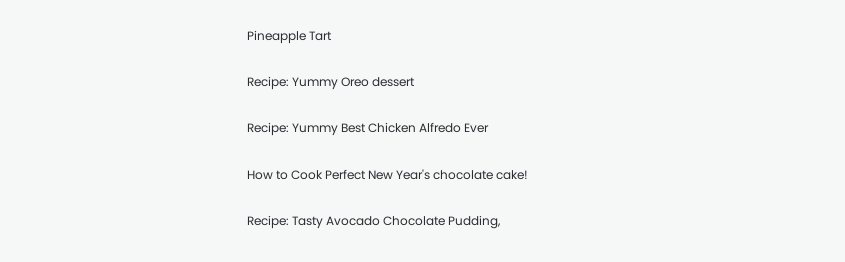Pineapple Tart

Recipe: Yummy Oreo dessert

Recipe: Yummy Best Chicken Alfredo Ever

How to Cook Perfect New Year's chocolate cake!

Recipe: Tasty Avocado Chocolate Pudding,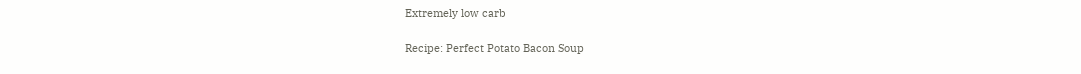Extremely low carb

Recipe: Perfect Potato Bacon Soup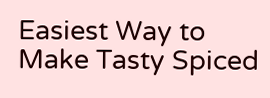Easiest Way to Make Tasty Spiced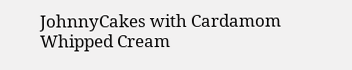JohnnyCakes with Cardamom Whipped Cream